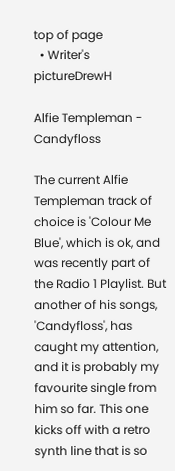top of page
  • Writer's pictureDrewH

Alfie Templeman - Candyfloss

The current Alfie Templeman track of choice is 'Colour Me Blue', which is ok, and was recently part of the Radio 1 Playlist. But another of his songs, 'Candyfloss', has caught my attention, and it is probably my favourite single from him so far. This one kicks off with a retro synth line that is so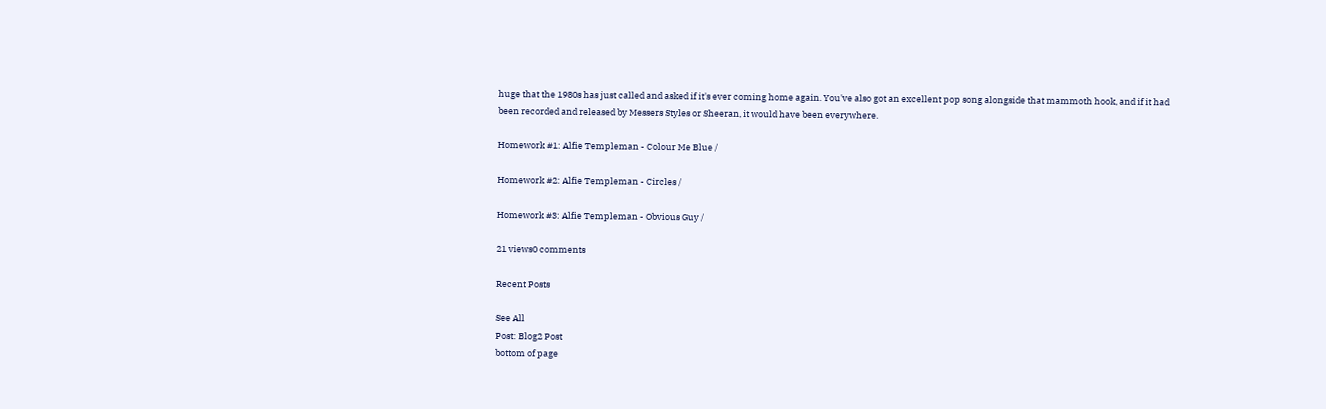huge that the 1980s has just called and asked if it's ever coming home again. You've also got an excellent pop song alongside that mammoth hook, and if it had been recorded and released by Messers Styles or Sheeran, it would have been everywhere.

Homework #1: Alfie Templeman - Colour Me Blue /

Homework #2: Alfie Templeman - Circles /

Homework #3: Alfie Templeman - Obvious Guy /

21 views0 comments

Recent Posts

See All
Post: Blog2 Post
bottom of page